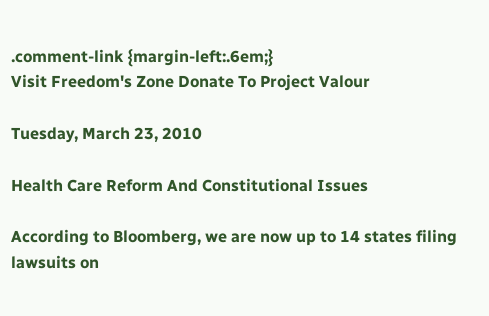.comment-link {margin-left:.6em;}
Visit Freedom's Zone Donate To Project Valour

Tuesday, March 23, 2010

Health Care Reform And Constitutional Issues

According to Bloomberg, we are now up to 14 states filing lawsuits on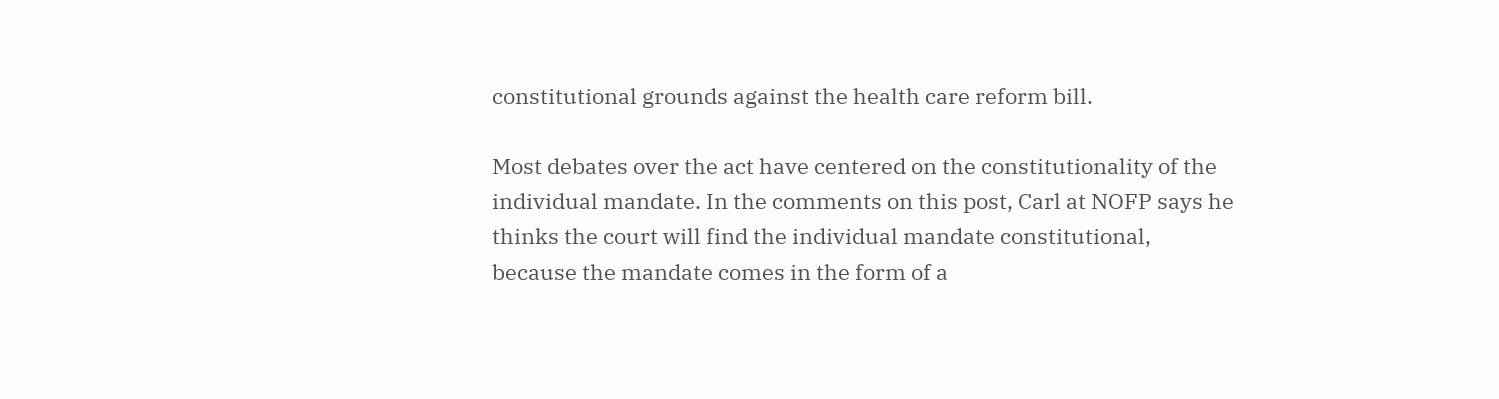constitutional grounds against the health care reform bill.

Most debates over the act have centered on the constitutionality of the individual mandate. In the comments on this post, Carl at NOFP says he thinks the court will find the individual mandate constitutional, because the mandate comes in the form of a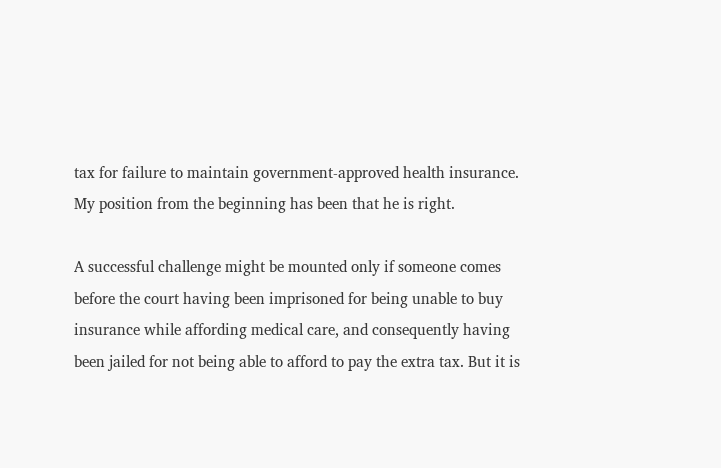tax for failure to maintain government-approved health insurance. My position from the beginning has been that he is right.

A successful challenge might be mounted only if someone comes before the court having been imprisoned for being unable to buy insurance while affording medical care, and consequently having been jailed for not being able to afford to pay the extra tax. But it is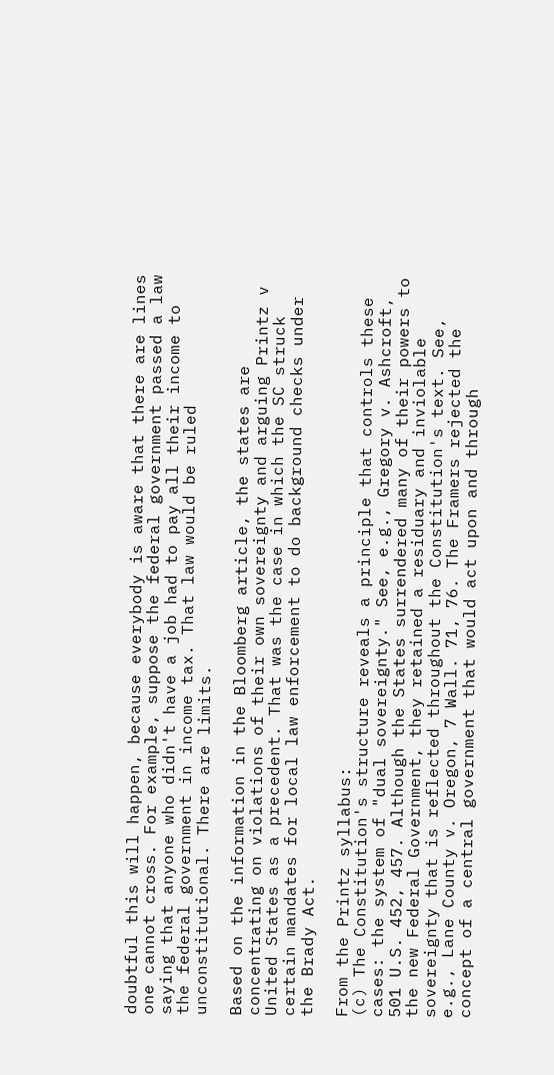doubtful this will happen, because everybody is aware that there are lines one cannot cross. For example, suppose the federal government passed a law saying that anyone who didn't have a job had to pay all their income to the federal government in income tax. That law would be ruled unconstitutional. There are limits.

Based on the information in the Bloomberg article, the states are concentrating on violations of their own sovereignty and arguing Printz v United States as a precedent. That was the case in which the SC struck certain mandates for local law enforcement to do background checks under the Brady Act.

From the Printz syllabus:
(c) The Constitution's structure reveals a principle that controls these cases: the system of "dual sovereignty." See, e.g., Gregory v. Ashcroft, 501 U.S. 452, 457. Although the States surrendered many of their powers to the new Federal Government, they retained a residuary and inviolable sovereignty that is reflected throughout the Constitution's text. See, e.g., Lane County v. Oregon, 7 Wall. 71, 76. The Framers rejected the concept of a central government that would act upon and through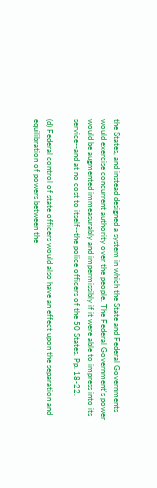the States, and instead designed a system in which the State and Federal Governments would exercise concurrent authority over the people. The Federal Government's power would be augmented immeasurably and impermissibly if it were able to impress into its service--and at no cost to itself--the police officers of the 50 States. Pp. 18-22.

(d) Federal control of state officers would also have an effect upon the separation and equilibration of powers between the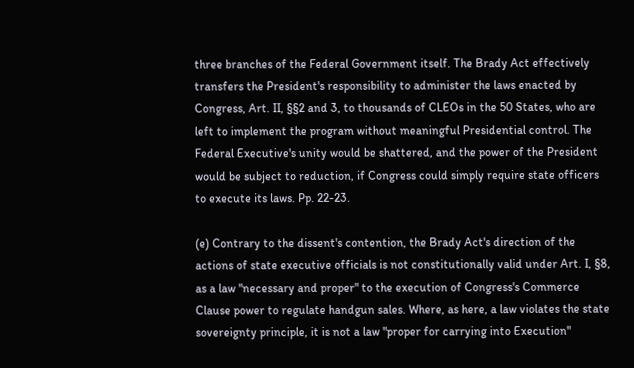three branches of the Federal Government itself. The Brady Act effectively transfers the President's responsibility to administer the laws enacted by Congress, Art. II, §§2 and 3, to thousands of CLEOs in the 50 States, who are left to implement the program without meaningful Presidential control. The Federal Executive's unity would be shattered, and the power of the President would be subject to reduction, if Congress could simply require state officers to execute its laws. Pp. 22-23.

(e) Contrary to the dissent's contention, the Brady Act's direction of the actions of state executive officials is not constitutionally valid under Art. I, §8, as a law "necessary and proper" to the execution of Congress's Commerce Clause power to regulate handgun sales. Where, as here, a law violates the state sovereignty principle, it is not a law "proper for carrying into Execution"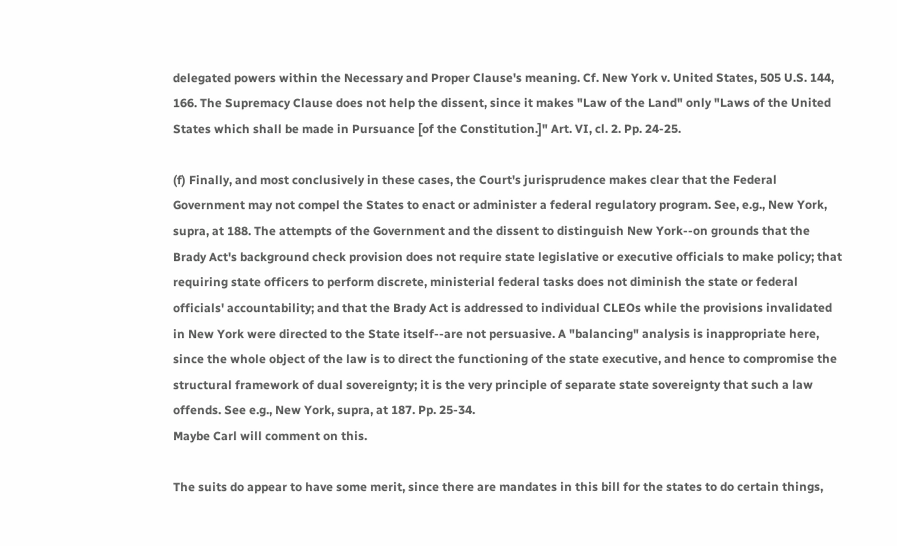delegated powers within the Necessary and Proper Clause's meaning. Cf. New York v. United States, 505 U.S. 144, 166. The Supremacy Clause does not help the dissent, since it makes "Law of the Land" only "Laws of the United States which shall be made in Pursuance [of the Constitution.]" Art. VI, cl. 2. Pp. 24-25.

(f) Finally, and most conclusively in these cases, the Court's jurisprudence makes clear that the Federal Government may not compel the States to enact or administer a federal regulatory program. See, e.g., New York, supra, at 188. The attempts of the Government and the dissent to distinguish New York--on grounds that the Brady Act's background check provision does not require state legislative or executive officials to make policy; that requiring state officers to perform discrete, ministerial federal tasks does not diminish the state or federal officials' accountability; and that the Brady Act is addressed to individual CLEOs while the provisions invalidated in New York were directed to the State itself--are not persuasive. A "balancing" analysis is inappropriate here, since the whole object of the law is to direct the functioning of the state executive, and hence to compromise the structural framework of dual sovereignty; it is the very principle of separate state sovereignty that such a law offends. See e.g., New York, supra, at 187. Pp. 25-34.
Maybe Carl will comment on this.

The suits do appear to have some merit, since there are mandates in this bill for the states to do certain things,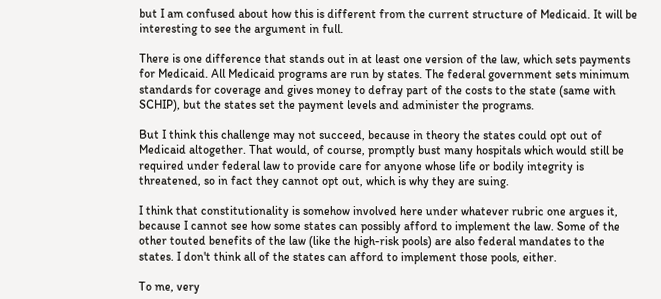but I am confused about how this is different from the current structure of Medicaid. It will be interesting to see the argument in full.

There is one difference that stands out in at least one version of the law, which sets payments for Medicaid. All Medicaid programs are run by states. The federal government sets minimum standards for coverage and gives money to defray part of the costs to the state (same with SCHIP), but the states set the payment levels and administer the programs.

But I think this challenge may not succeed, because in theory the states could opt out of Medicaid altogether. That would, of course, promptly bust many hospitals which would still be required under federal law to provide care for anyone whose life or bodily integrity is threatened, so in fact they cannot opt out, which is why they are suing.

I think that constitutionality is somehow involved here under whatever rubric one argues it, because I cannot see how some states can possibly afford to implement the law. Some of the other touted benefits of the law (like the high-risk pools) are also federal mandates to the states. I don't think all of the states can afford to implement those pools, either.

To me, very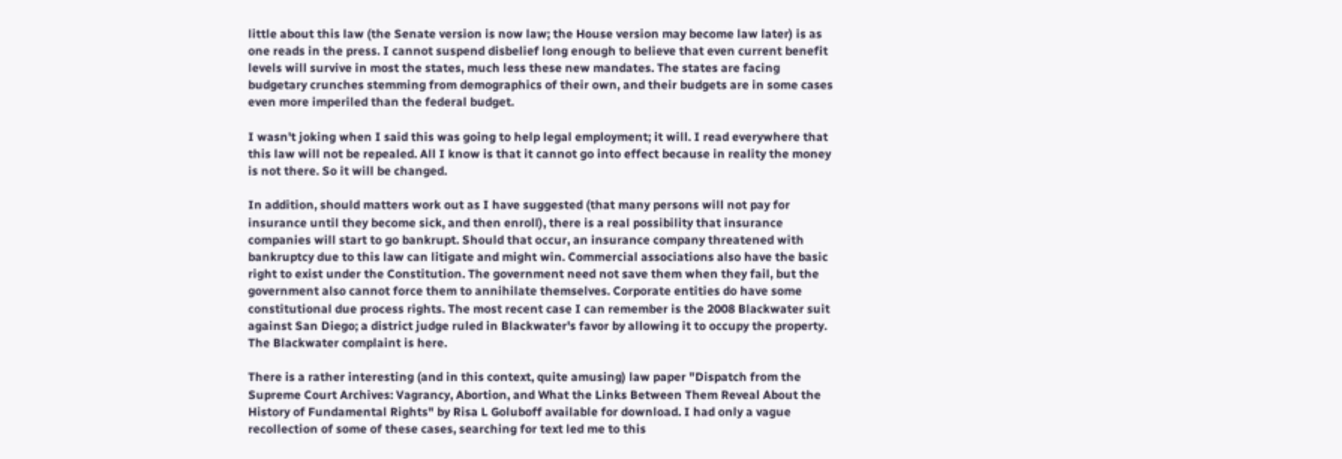little about this law (the Senate version is now law; the House version may become law later) is as one reads in the press. I cannot suspend disbelief long enough to believe that even current benefit levels will survive in most the states, much less these new mandates. The states are facing budgetary crunches stemming from demographics of their own, and their budgets are in some cases even more imperiled than the federal budget.

I wasn't joking when I said this was going to help legal employment; it will. I read everywhere that this law will not be repealed. All I know is that it cannot go into effect because in reality the money is not there. So it will be changed.

In addition, should matters work out as I have suggested (that many persons will not pay for insurance until they become sick, and then enroll), there is a real possibility that insurance companies will start to go bankrupt. Should that occur, an insurance company threatened with bankruptcy due to this law can litigate and might win. Commercial associations also have the basic right to exist under the Constitution. The government need not save them when they fail, but the government also cannot force them to annihilate themselves. Corporate entities do have some constitutional due process rights. The most recent case I can remember is the 2008 Blackwater suit against San Diego; a district judge ruled in Blackwater's favor by allowing it to occupy the property. The Blackwater complaint is here.

There is a rather interesting (and in this context, quite amusing) law paper "Dispatch from the Supreme Court Archives: Vagrancy, Abortion, and What the Links Between Them Reveal About the History of Fundamental Rights" by Risa L Goluboff available for download. I had only a vague recollection of some of these cases, searching for text led me to this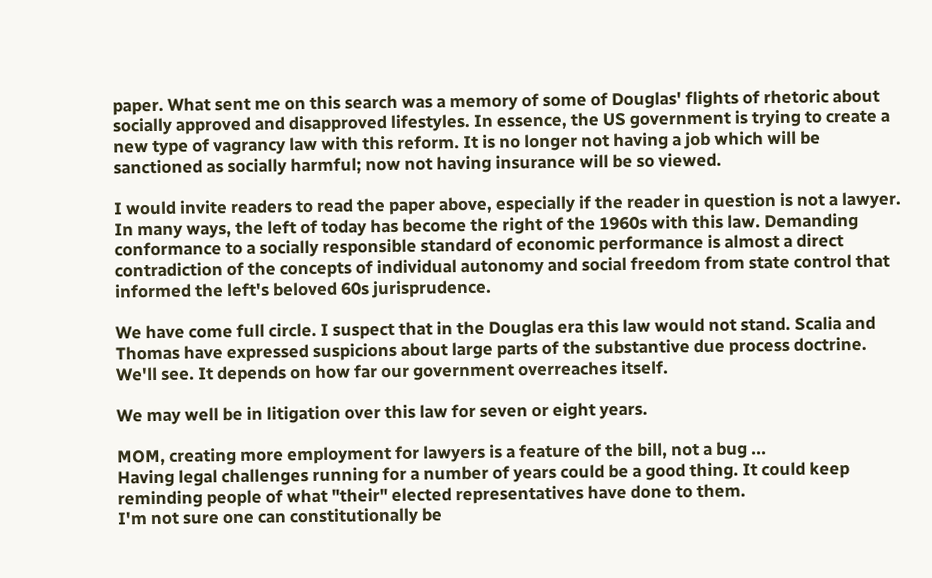paper. What sent me on this search was a memory of some of Douglas' flights of rhetoric about socially approved and disapproved lifestyles. In essence, the US government is trying to create a new type of vagrancy law with this reform. It is no longer not having a job which will be sanctioned as socially harmful; now not having insurance will be so viewed.

I would invite readers to read the paper above, especially if the reader in question is not a lawyer. In many ways, the left of today has become the right of the 1960s with this law. Demanding conformance to a socially responsible standard of economic performance is almost a direct contradiction of the concepts of individual autonomy and social freedom from state control that informed the left's beloved 60s jurisprudence.

We have come full circle. I suspect that in the Douglas era this law would not stand. Scalia and Thomas have expressed suspicions about large parts of the substantive due process doctrine. We'll see. It depends on how far our government overreaches itself.

We may well be in litigation over this law for seven or eight years.

MOM, creating more employment for lawyers is a feature of the bill, not a bug ...
Having legal challenges running for a number of years could be a good thing. It could keep reminding people of what "their" elected representatives have done to them.
I'm not sure one can constitutionally be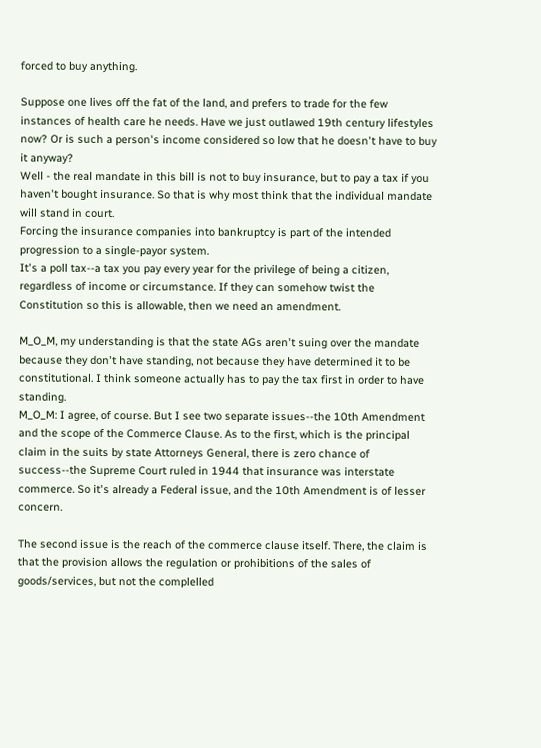forced to buy anything.

Suppose one lives off the fat of the land, and prefers to trade for the few instances of health care he needs. Have we just outlawed 19th century lifestyles now? Or is such a person's income considered so low that he doesn't have to buy it anyway?
Well - the real mandate in this bill is not to buy insurance, but to pay a tax if you haven't bought insurance. So that is why most think that the individual mandate will stand in court.
Forcing the insurance companies into bankruptcy is part of the intended progression to a single-payor system.
It's a poll tax--a tax you pay every year for the privilege of being a citizen, regardless of income or circumstance. If they can somehow twist the Constitution so this is allowable, then we need an amendment.

M_O_M, my understanding is that the state AGs aren't suing over the mandate because they don't have standing, not because they have determined it to be constitutional. I think someone actually has to pay the tax first in order to have standing.
M_O_M: I agree, of course. But I see two separate issues--the 10th Amendment and the scope of the Commerce Clause. As to the first, which is the principal claim in the suits by state Attorneys General, there is zero chance of success--the Supreme Court ruled in 1944 that insurance was interstate commerce. So it's already a Federal issue, and the 10th Amendment is of lesser concern.

The second issue is the reach of the commerce clause itself. There, the claim is that the provision allows the regulation or prohibitions of the sales of goods/services, but not the complelled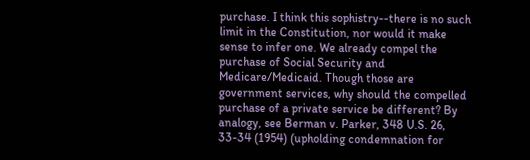purchase. I think this sophistry--there is no such limit in the Constitution, nor would it make sense to infer one. We already compel the purchase of Social Security and Medicare/Medicaid. Though those are government services, why should the compelled purchase of a private service be different? By analogy, see Berman v. Parker, 348 U.S. 26, 33-34 (1954) (upholding condemnation for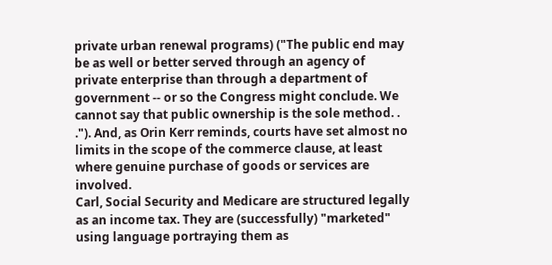private urban renewal programs) ("The public end may be as well or better served through an agency of private enterprise than through a department of government -- or so the Congress might conclude. We cannot say that public ownership is the sole method. . ."). And, as Orin Kerr reminds, courts have set almost no limits in the scope of the commerce clause, at least where genuine purchase of goods or services are involved.
Carl, Social Security and Medicare are structured legally as an income tax. They are (successfully) "marketed" using language portraying them as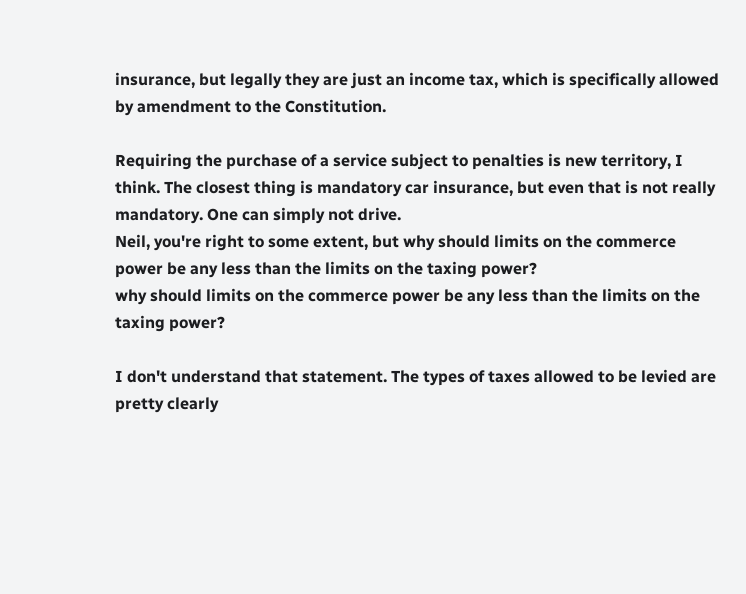insurance, but legally they are just an income tax, which is specifically allowed by amendment to the Constitution.

Requiring the purchase of a service subject to penalties is new territory, I think. The closest thing is mandatory car insurance, but even that is not really mandatory. One can simply not drive.
Neil, you're right to some extent, but why should limits on the commerce power be any less than the limits on the taxing power?
why should limits on the commerce power be any less than the limits on the taxing power?

I don't understand that statement. The types of taxes allowed to be levied are pretty clearly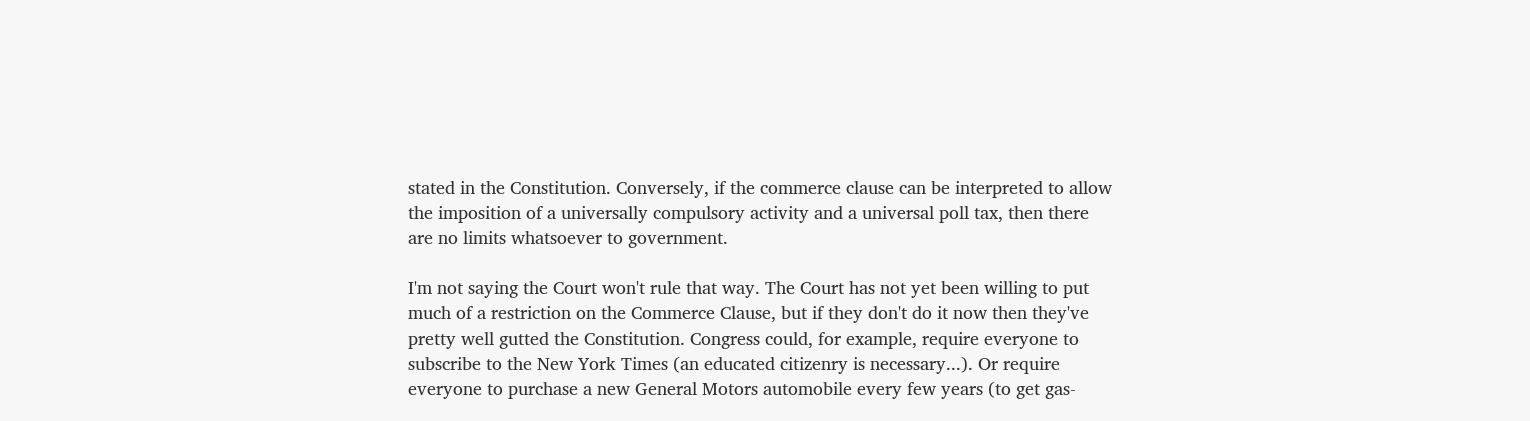stated in the Constitution. Conversely, if the commerce clause can be interpreted to allow the imposition of a universally compulsory activity and a universal poll tax, then there are no limits whatsoever to government.

I'm not saying the Court won't rule that way. The Court has not yet been willing to put much of a restriction on the Commerce Clause, but if they don't do it now then they've pretty well gutted the Constitution. Congress could, for example, require everyone to subscribe to the New York Times (an educated citizenry is necessary...). Or require everyone to purchase a new General Motors automobile every few years (to get gas-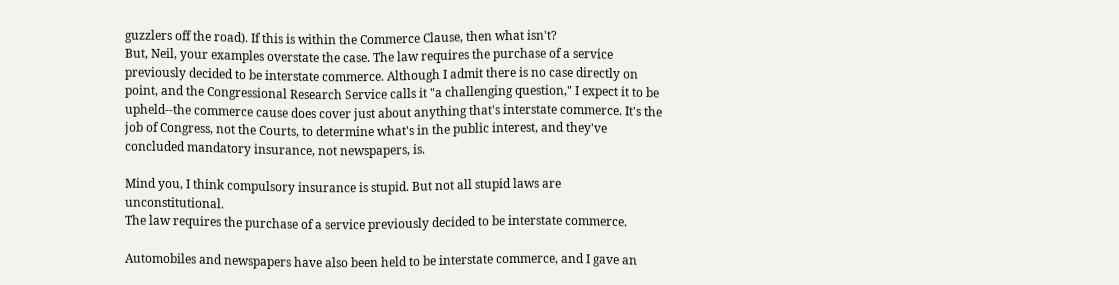guzzlers off the road). If this is within the Commerce Clause, then what isn't?
But, Neil, your examples overstate the case. The law requires the purchase of a service previously decided to be interstate commerce. Although I admit there is no case directly on point, and the Congressional Research Service calls it "a challenging question," I expect it to be upheld--the commerce cause does cover just about anything that's interstate commerce. It's the job of Congress, not the Courts, to determine what's in the public interest, and they've concluded mandatory insurance, not newspapers, is.

Mind you, I think compulsory insurance is stupid. But not all stupid laws are unconstitutional.
The law requires the purchase of a service previously decided to be interstate commerce.

Automobiles and newspapers have also been held to be interstate commerce, and I gave an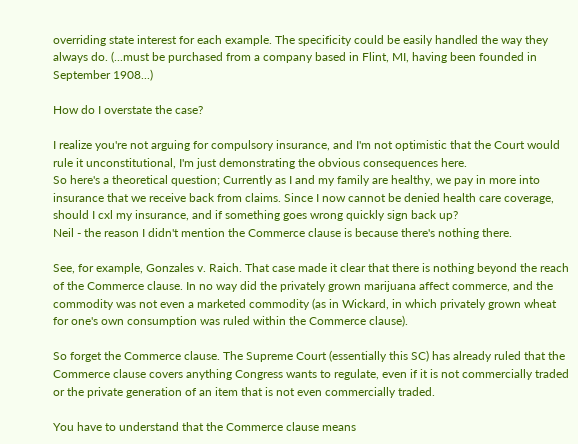overriding state interest for each example. The specificity could be easily handled the way they always do. (...must be purchased from a company based in Flint, MI, having been founded in September 1908...)

How do I overstate the case?

I realize you're not arguing for compulsory insurance, and I'm not optimistic that the Court would rule it unconstitutional, I'm just demonstrating the obvious consequences here.
So here's a theoretical question; Currently as I and my family are healthy, we pay in more into insurance that we receive back from claims. Since I now cannot be denied health care coverage, should I cxl my insurance, and if something goes wrong quickly sign back up?
Neil - the reason I didn't mention the Commerce clause is because there's nothing there.

See, for example, Gonzales v. Raich. That case made it clear that there is nothing beyond the reach of the Commerce clause. In no way did the privately grown marijuana affect commerce, and the commodity was not even a marketed commodity (as in Wickard, in which privately grown wheat for one's own consumption was ruled within the Commerce clause).

So forget the Commerce clause. The Supreme Court (essentially this SC) has already ruled that the Commerce clause covers anything Congress wants to regulate, even if it is not commercially traded or the private generation of an item that is not even commercially traded.

You have to understand that the Commerce clause means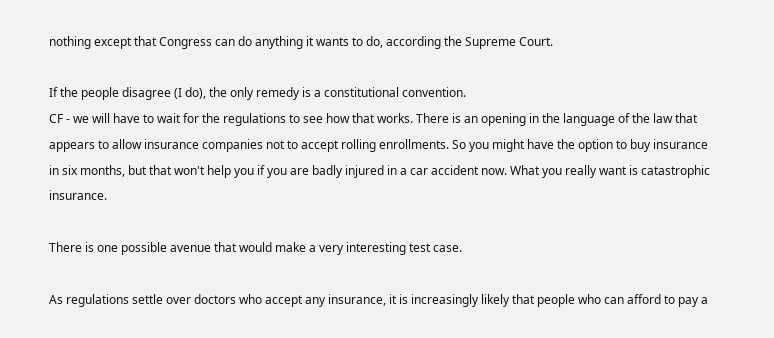nothing except that Congress can do anything it wants to do, according the Supreme Court.

If the people disagree (I do), the only remedy is a constitutional convention.
CF - we will have to wait for the regulations to see how that works. There is an opening in the language of the law that appears to allow insurance companies not to accept rolling enrollments. So you might have the option to buy insurance in six months, but that won't help you if you are badly injured in a car accident now. What you really want is catastrophic insurance.

There is one possible avenue that would make a very interesting test case.

As regulations settle over doctors who accept any insurance, it is increasingly likely that people who can afford to pay a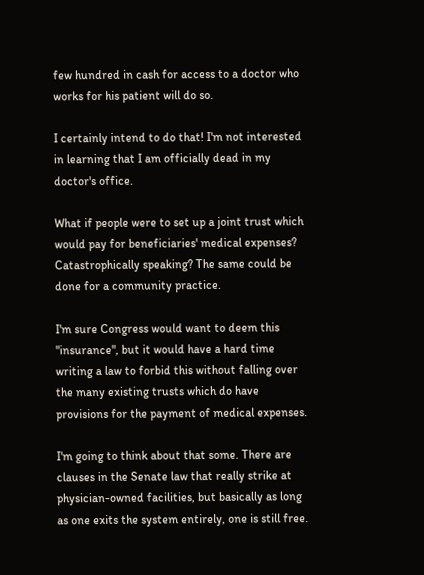few hundred in cash for access to a doctor who works for his patient will do so.

I certainly intend to do that! I'm not interested in learning that I am officially dead in my doctor's office.

What if people were to set up a joint trust which would pay for beneficiaries' medical expenses? Catastrophically speaking? The same could be done for a community practice.

I'm sure Congress would want to deem this "insurance", but it would have a hard time writing a law to forbid this without falling over the many existing trusts which do have provisions for the payment of medical expenses.

I'm going to think about that some. There are clauses in the Senate law that really strike at physician-owned facilities, but basically as long as one exits the system entirely, one is still free.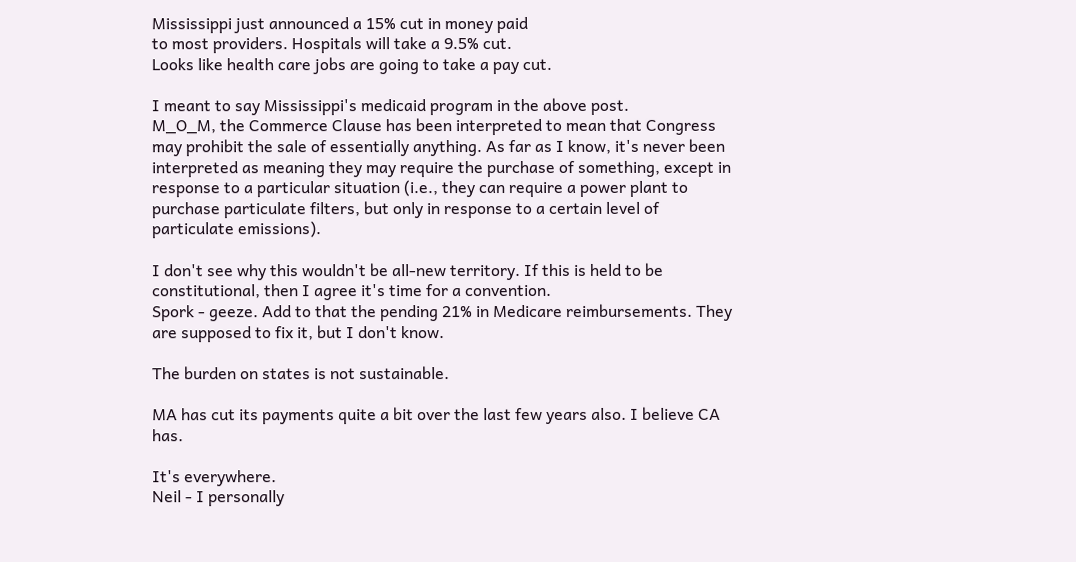Mississippi just announced a 15% cut in money paid
to most providers. Hospitals will take a 9.5% cut.
Looks like health care jobs are going to take a pay cut.

I meant to say Mississippi's medicaid program in the above post.
M_O_M, the Commerce Clause has been interpreted to mean that Congress may prohibit the sale of essentially anything. As far as I know, it's never been interpreted as meaning they may require the purchase of something, except in response to a particular situation (i.e., they can require a power plant to purchase particulate filters, but only in response to a certain level of particulate emissions).

I don't see why this wouldn't be all-new territory. If this is held to be constitutional, then I agree it's time for a convention.
Spork - geeze. Add to that the pending 21% in Medicare reimbursements. They are supposed to fix it, but I don't know.

The burden on states is not sustainable.

MA has cut its payments quite a bit over the last few years also. I believe CA has.

It's everywhere.
Neil - I personally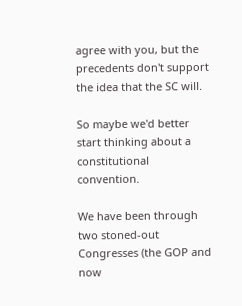agree with you, but the precedents don't support the idea that the SC will.

So maybe we'd better start thinking about a constitutional convention.

We have been through two stoned-out Congresses (the GOP and now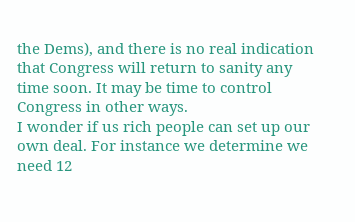the Dems), and there is no real indication that Congress will return to sanity any time soon. It may be time to control Congress in other ways.
I wonder if us rich people can set up our own deal. For instance we determine we need 12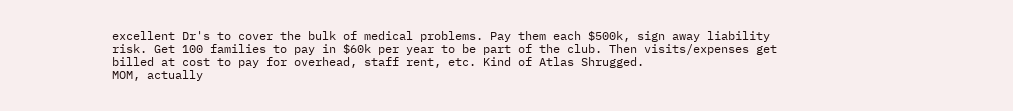excellent Dr's to cover the bulk of medical problems. Pay them each $500k, sign away liability risk. Get 100 families to pay in $60k per year to be part of the club. Then visits/expenses get billed at cost to pay for overhead, staff rent, etc. Kind of Atlas Shrugged.
MOM, actually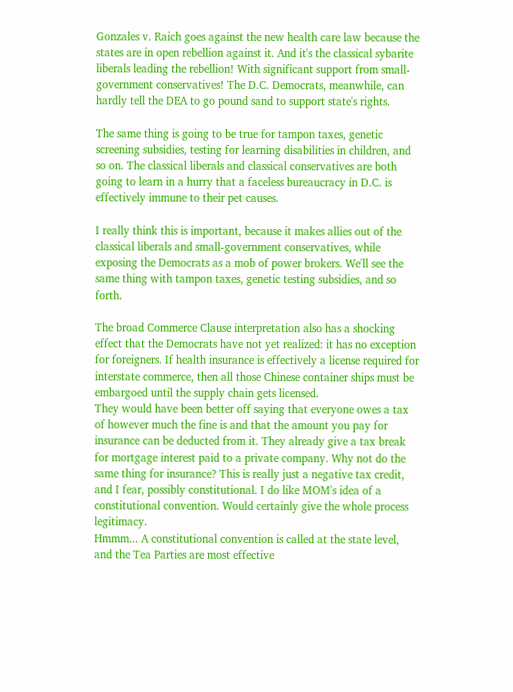Gonzales v. Raich goes against the new health care law because the states are in open rebellion against it. And it's the classical sybarite liberals leading the rebellion! With significant support from small-government conservatives! The D.C. Democrats, meanwhile, can hardly tell the DEA to go pound sand to support state's rights.

The same thing is going to be true for tampon taxes, genetic screening subsidies, testing for learning disabilities in children, and so on. The classical liberals and classical conservatives are both going to learn in a hurry that a faceless bureaucracy in D.C. is effectively immune to their pet causes.

I really think this is important, because it makes allies out of the classical liberals and small-government conservatives, while exposing the Democrats as a mob of power brokers. We'll see the same thing with tampon taxes, genetic testing subsidies, and so forth.

The broad Commerce Clause interpretation also has a shocking effect that the Democrats have not yet realized: it has no exception for foreigners. If health insurance is effectively a license required for interstate commerce, then all those Chinese container ships must be embargoed until the supply chain gets licensed.
They would have been better off saying that everyone owes a tax of however much the fine is and that the amount you pay for insurance can be deducted from it. They already give a tax break for mortgage interest paid to a private company. Why not do the same thing for insurance? This is really just a negative tax credit, and I fear, possibly constitutional. I do like MOM's idea of a constitutional convention. Would certainly give the whole process legitimacy.
Hmmm... A constitutional convention is called at the state level, and the Tea Parties are most effective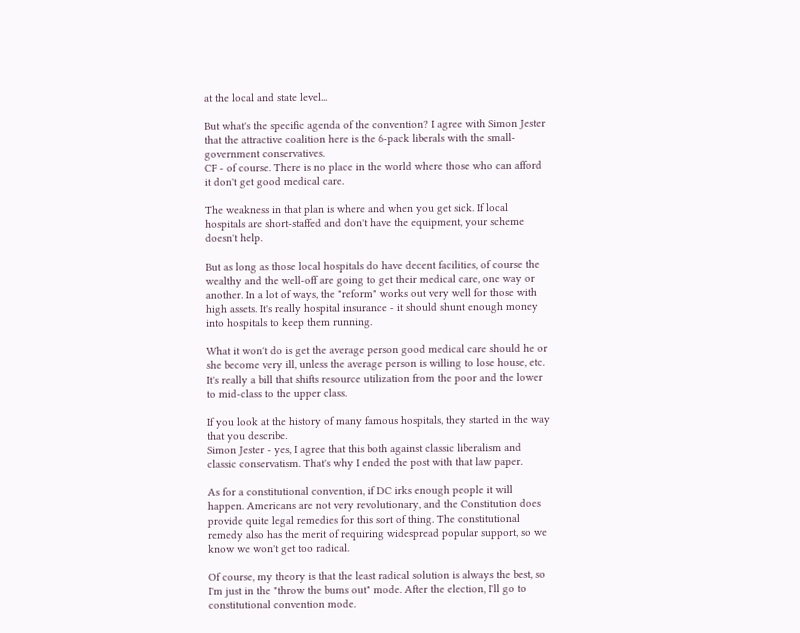at the local and state level...

But what's the specific agenda of the convention? I agree with Simon Jester that the attractive coalition here is the 6-pack liberals with the small-government conservatives.
CF - of course. There is no place in the world where those who can afford it don't get good medical care.

The weakness in that plan is where and when you get sick. If local hospitals are short-staffed and don't have the equipment, your scheme doesn't help.

But as long as those local hospitals do have decent facilities, of course the wealthy and the well-off are going to get their medical care, one way or another. In a lot of ways, the "reform" works out very well for those with high assets. It's really hospital insurance - it should shunt enough money into hospitals to keep them running.

What it won't do is get the average person good medical care should he or she become very ill, unless the average person is willing to lose house, etc. It's really a bill that shifts resource utilization from the poor and the lower to mid-class to the upper class.

If you look at the history of many famous hospitals, they started in the way that you describe.
Simon Jester - yes, I agree that this both against classic liberalism and classic conservatism. That's why I ended the post with that law paper.

As for a constitutional convention, if DC irks enough people it will happen. Americans are not very revolutionary, and the Constitution does provide quite legal remedies for this sort of thing. The constitutional remedy also has the merit of requiring widespread popular support, so we know we won't get too radical.

Of course, my theory is that the least radical solution is always the best, so I'm just in the "throw the bums out" mode. After the election, I'll go to constitutional convention mode.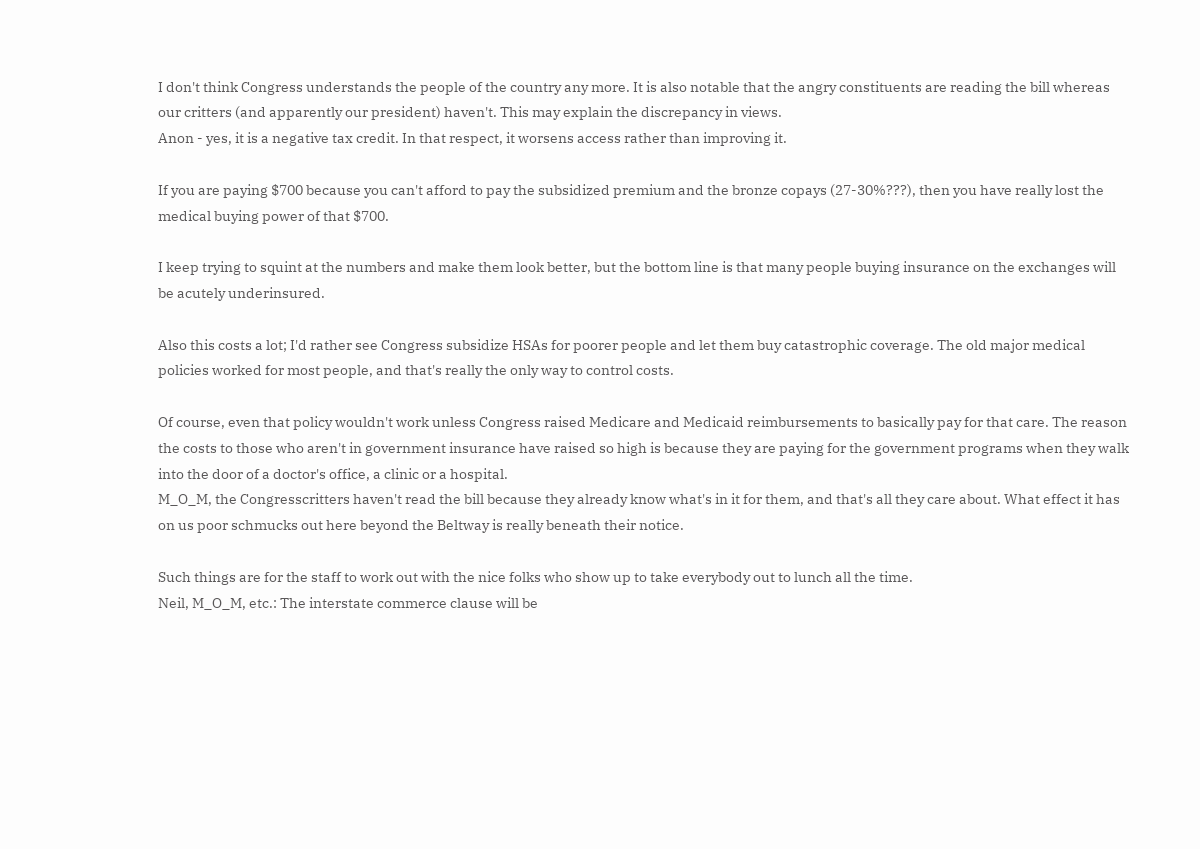I don't think Congress understands the people of the country any more. It is also notable that the angry constituents are reading the bill whereas our critters (and apparently our president) haven't. This may explain the discrepancy in views.
Anon - yes, it is a negative tax credit. In that respect, it worsens access rather than improving it.

If you are paying $700 because you can't afford to pay the subsidized premium and the bronze copays (27-30%???), then you have really lost the medical buying power of that $700.

I keep trying to squint at the numbers and make them look better, but the bottom line is that many people buying insurance on the exchanges will be acutely underinsured.

Also this costs a lot; I'd rather see Congress subsidize HSAs for poorer people and let them buy catastrophic coverage. The old major medical policies worked for most people, and that's really the only way to control costs.

Of course, even that policy wouldn't work unless Congress raised Medicare and Medicaid reimbursements to basically pay for that care. The reason the costs to those who aren't in government insurance have raised so high is because they are paying for the government programs when they walk into the door of a doctor's office, a clinic or a hospital.
M_O_M, the Congresscritters haven't read the bill because they already know what's in it for them, and that's all they care about. What effect it has on us poor schmucks out here beyond the Beltway is really beneath their notice.

Such things are for the staff to work out with the nice folks who show up to take everybody out to lunch all the time.
Neil, M_O_M, etc.: The interstate commerce clause will be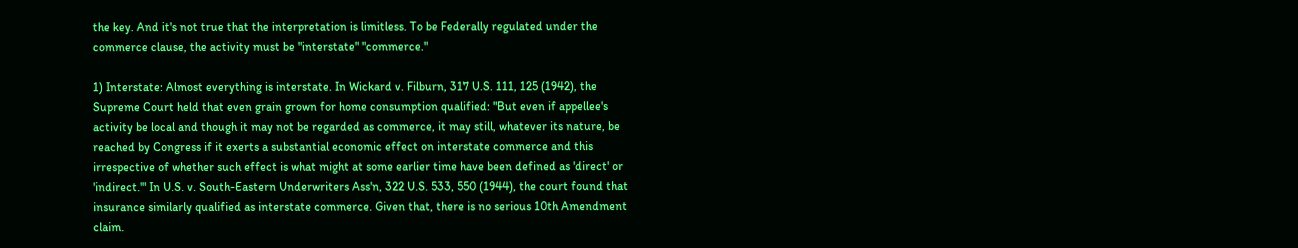the key. And it's not true that the interpretation is limitless. To be Federally regulated under the commerce clause, the activity must be "interstate" "commerce."

1) Interstate: Almost everything is interstate. In Wickard v. Filburn, 317 U.S. 111, 125 (1942), the Supreme Court held that even grain grown for home consumption qualified: "But even if appellee's activity be local and though it may not be regarded as commerce, it may still, whatever its nature, be reached by Congress if it exerts a substantial economic effect on interstate commerce and this irrespective of whether such effect is what might at some earlier time have been defined as 'direct' or 'indirect.'" In U.S. v. South-Eastern Underwriters Ass'n, 322 U.S. 533, 550 (1944), the court found that insurance similarly qualified as interstate commerce. Given that, there is no serious 10th Amendment claim.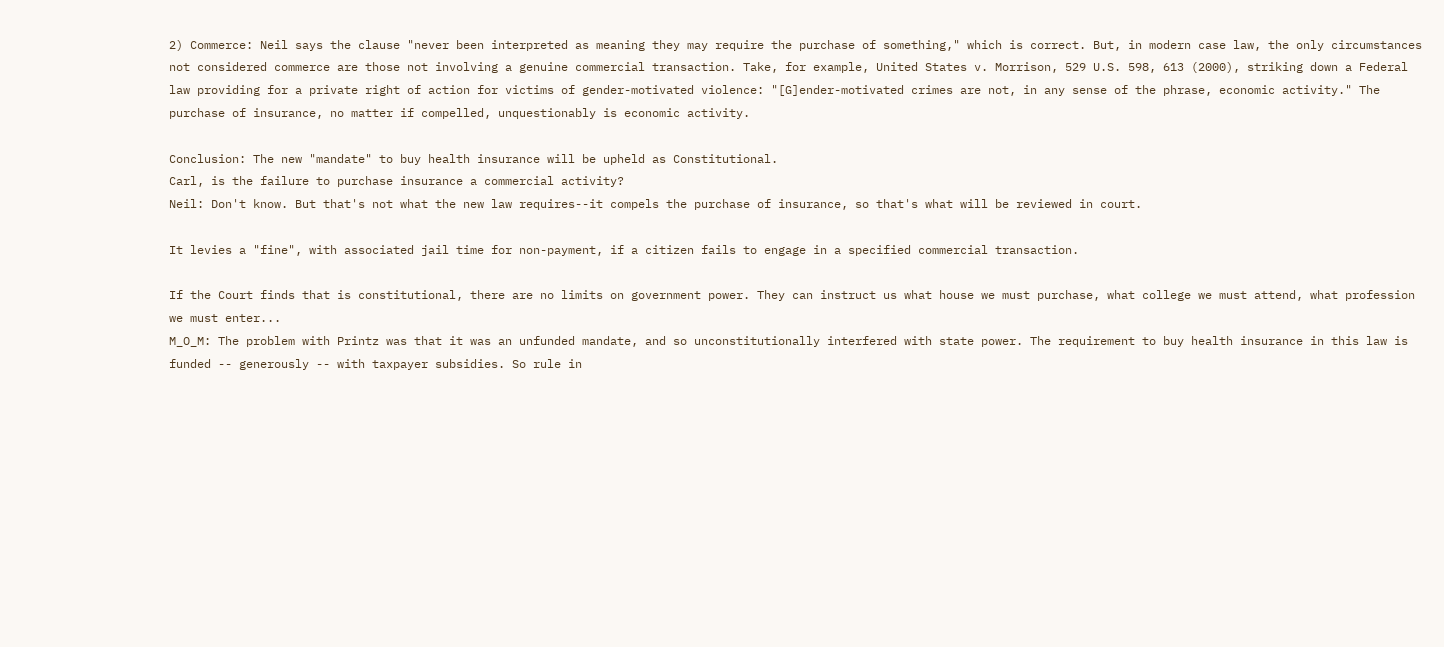2) Commerce: Neil says the clause "never been interpreted as meaning they may require the purchase of something," which is correct. But, in modern case law, the only circumstances not considered commerce are those not involving a genuine commercial transaction. Take, for example, United States v. Morrison, 529 U.S. 598, 613 (2000), striking down a Federal law providing for a private right of action for victims of gender-motivated violence: "[G]ender-motivated crimes are not, in any sense of the phrase, economic activity." The purchase of insurance, no matter if compelled, unquestionably is economic activity.

Conclusion: The new "mandate" to buy health insurance will be upheld as Constitutional.
Carl, is the failure to purchase insurance a commercial activity?
Neil: Don't know. But that's not what the new law requires--it compels the purchase of insurance, so that's what will be reviewed in court.

It levies a "fine", with associated jail time for non-payment, if a citizen fails to engage in a specified commercial transaction.

If the Court finds that is constitutional, there are no limits on government power. They can instruct us what house we must purchase, what college we must attend, what profession we must enter...
M_O_M: The problem with Printz was that it was an unfunded mandate, and so unconstitutionally interfered with state power. The requirement to buy health insurance in this law is funded -- generously -- with taxpayer subsidies. So rule in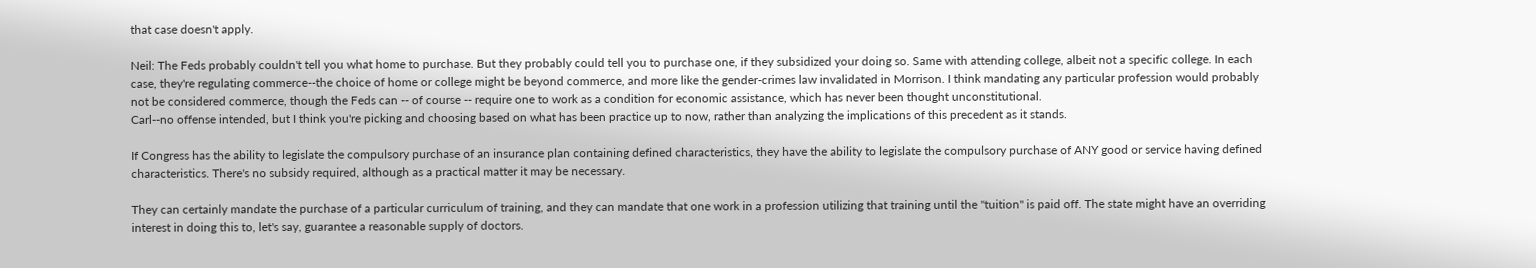that case doesn't apply.

Neil: The Feds probably couldn't tell you what home to purchase. But they probably could tell you to purchase one, if they subsidized your doing so. Same with attending college, albeit not a specific college. In each case, they're regulating commerce--the choice of home or college might be beyond commerce, and more like the gender-crimes law invalidated in Morrison. I think mandating any particular profession would probably not be considered commerce, though the Feds can -- of course -- require one to work as a condition for economic assistance, which has never been thought unconstitutional.
Carl--no offense intended, but I think you're picking and choosing based on what has been practice up to now, rather than analyzing the implications of this precedent as it stands.

If Congress has the ability to legislate the compulsory purchase of an insurance plan containing defined characteristics, they have the ability to legislate the compulsory purchase of ANY good or service having defined characteristics. There's no subsidy required, although as a practical matter it may be necessary.

They can certainly mandate the purchase of a particular curriculum of training, and they can mandate that one work in a profession utilizing that training until the "tuition" is paid off. The state might have an overriding interest in doing this to, let's say, guarantee a reasonable supply of doctors.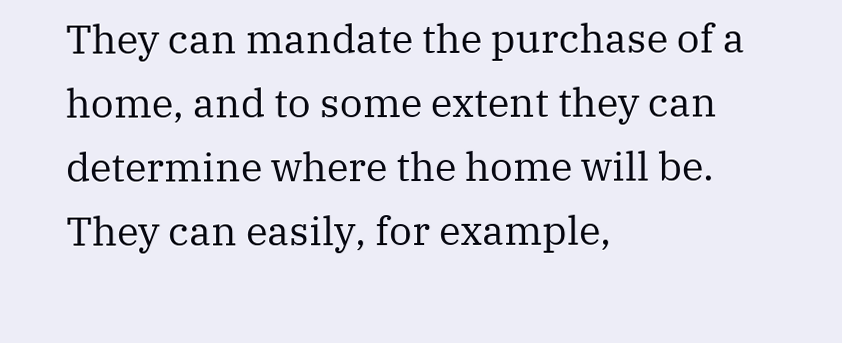They can mandate the purchase of a home, and to some extent they can determine where the home will be. They can easily, for example,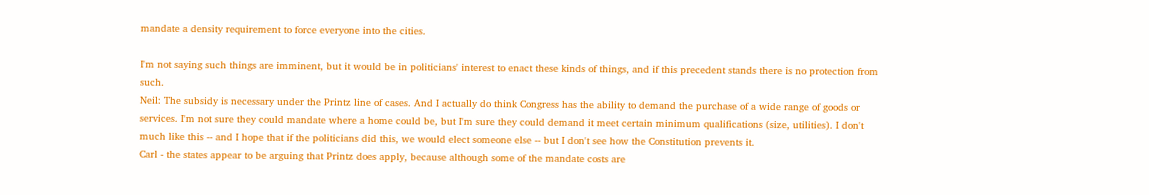mandate a density requirement to force everyone into the cities.

I'm not saying such things are imminent, but it would be in politicians' interest to enact these kinds of things, and if this precedent stands there is no protection from such.
Neil: The subsidy is necessary under the Printz line of cases. And I actually do think Congress has the ability to demand the purchase of a wide range of goods or services. I'm not sure they could mandate where a home could be, but I'm sure they could demand it meet certain minimum qualifications (size, utilities). I don't much like this -- and I hope that if the politicians did this, we would elect someone else -- but I don't see how the Constitution prevents it.
Carl - the states appear to be arguing that Printz does apply, because although some of the mandate costs are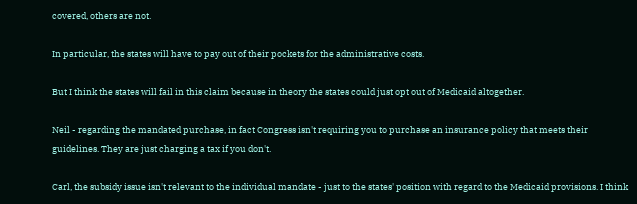covered, others are not.

In particular, the states will have to pay out of their pockets for the administrative costs.

But I think the states will fail in this claim because in theory the states could just opt out of Medicaid altogether.

Neil - regarding the mandated purchase, in fact Congress isn't requiring you to purchase an insurance policy that meets their guidelines. They are just charging a tax if you don't.

Carl, the subsidy issue isn't relevant to the individual mandate - just to the states' position with regard to the Medicaid provisions. I think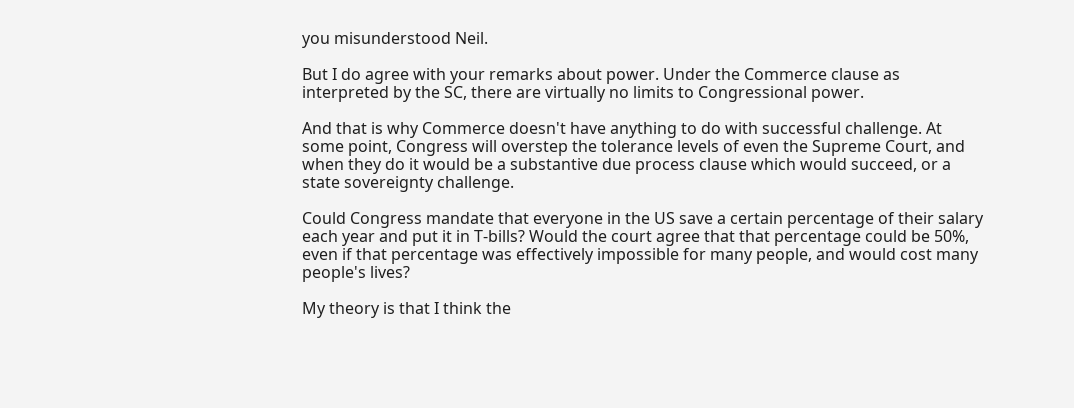you misunderstood Neil.

But I do agree with your remarks about power. Under the Commerce clause as interpreted by the SC, there are virtually no limits to Congressional power.

And that is why Commerce doesn't have anything to do with successful challenge. At some point, Congress will overstep the tolerance levels of even the Supreme Court, and when they do it would be a substantive due process clause which would succeed, or a state sovereignty challenge.

Could Congress mandate that everyone in the US save a certain percentage of their salary each year and put it in T-bills? Would the court agree that that percentage could be 50%, even if that percentage was effectively impossible for many people, and would cost many people's lives?

My theory is that I think the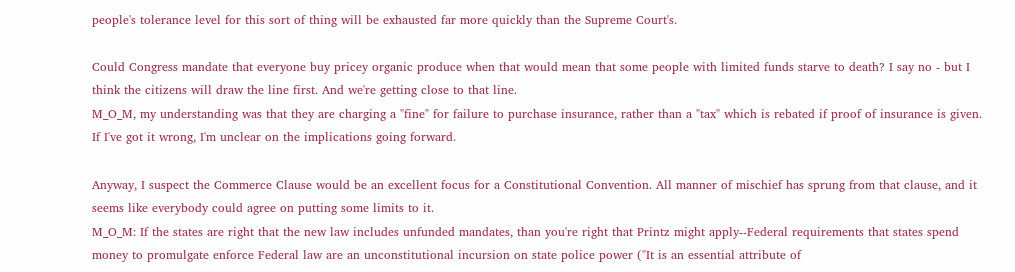people's tolerance level for this sort of thing will be exhausted far more quickly than the Supreme Court's.

Could Congress mandate that everyone buy pricey organic produce when that would mean that some people with limited funds starve to death? I say no - but I think the citizens will draw the line first. And we're getting close to that line.
M_O_M, my understanding was that they are charging a "fine" for failure to purchase insurance, rather than a "tax" which is rebated if proof of insurance is given. If I've got it wrong, I'm unclear on the implications going forward.

Anyway, I suspect the Commerce Clause would be an excellent focus for a Constitutional Convention. All manner of mischief has sprung from that clause, and it seems like everybody could agree on putting some limits to it.
M_O_M: If the states are right that the new law includes unfunded mandates, than you're right that Printz might apply--Federal requirements that states spend money to promulgate enforce Federal law are an unconstitutional incursion on state police power ("It is an essential attribute of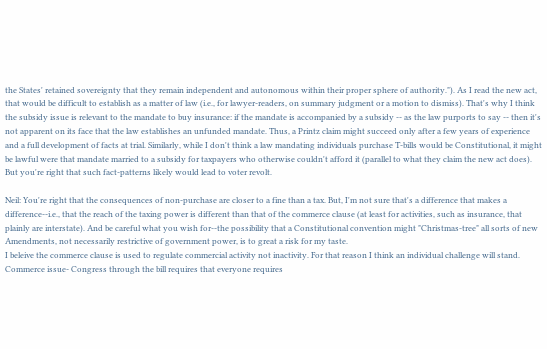the States' retained sovereignty that they remain independent and autonomous within their proper sphere of authority."). As I read the new act, that would be difficult to establish as a matter of law (i.e., for lawyer-readers, on summary judgment or a motion to dismiss). That's why I think the subsidy issue is relevant to the mandate to buy insurance: if the mandate is accompanied by a subsidy -- as the law purports to say -- then it's not apparent on its face that the law establishes an unfunded mandate. Thus, a Printz claim might succeed only after a few years of experience and a full development of facts at trial. Similarly, while I don't think a law mandating individuals purchase T-bills would be Constitutional, it might be lawful were that mandate married to a subsidy for taxpayers who otherwise couldn't afford it (parallel to what they claim the new act does). But you're right that such fact-patterns likely would lead to voter revolt.

Neil: You're right that the consequences of non-purchase are closer to a fine than a tax. But, I'm not sure that's a difference that makes a difference--i.e., that the reach of the taxing power is different than that of the commerce clause (at least for activities, such as insurance, that plainly are interstate). And be careful what you wish for--the possibility that a Constitutional convention might "Christmas-tree" all sorts of new Amendments, not necessarily restrictive of government power, is to great a risk for my taste.
I beleive the commerce clause is used to regulate commercial activity not inactivity. For that reason I think an individual challenge will stand.
Commerce issue- Congress through the bill requires that everyone requires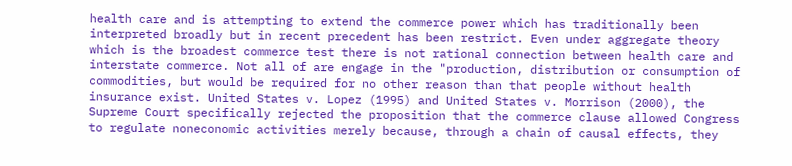health care and is attempting to extend the commerce power which has traditionally been interpreted broadly but in recent precedent has been restrict. Even under aggregate theory which is the broadest commerce test there is not rational connection between health care and interstate commerce. Not all of are engage in the "production, distribution or consumption of commodities, but would be required for no other reason than that people without health insurance exist. United States v. Lopez (1995) and United States v. Morrison (2000), the Supreme Court specifically rejected the proposition that the commerce clause allowed Congress to regulate noneconomic activities merely because, through a chain of causal effects, they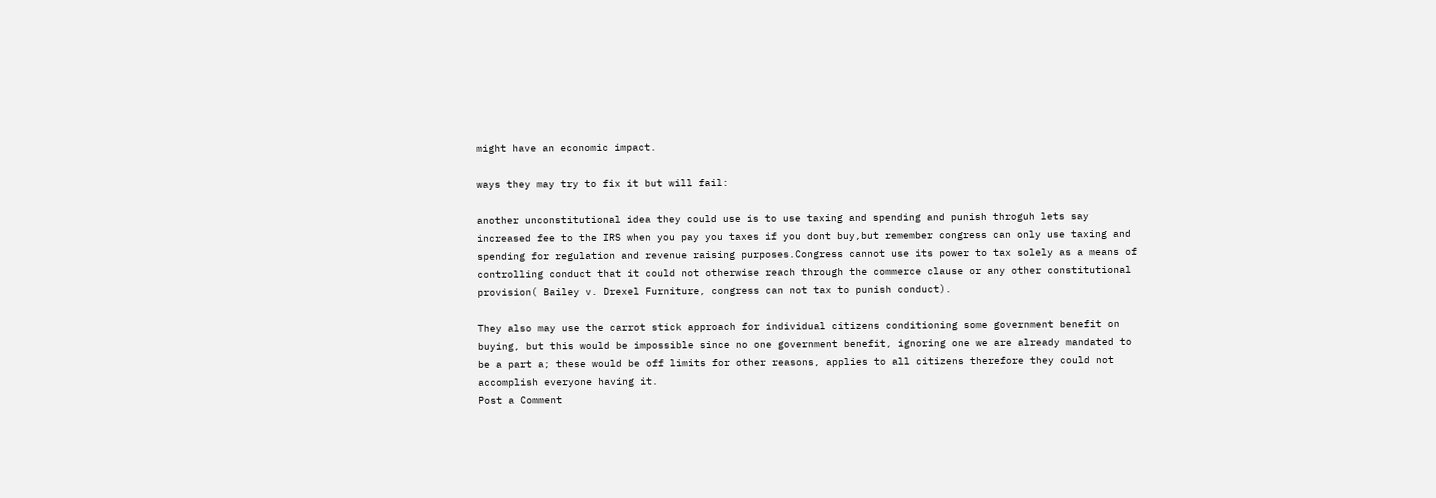might have an economic impact.

ways they may try to fix it but will fail:

another unconstitutional idea they could use is to use taxing and spending and punish throguh lets say increased fee to the IRS when you pay you taxes if you dont buy,but remember congress can only use taxing and spending for regulation and revenue raising purposes.Congress cannot use its power to tax solely as a means of controlling conduct that it could not otherwise reach through the commerce clause or any other constitutional provision( Bailey v. Drexel Furniture, congress can not tax to punish conduct).

They also may use the carrot stick approach for individual citizens conditioning some government benefit on buying, but this would be impossible since no one government benefit, ignoring one we are already mandated to be a part a; these would be off limits for other reasons, applies to all citizens therefore they could not accomplish everyone having it.
Post a Comment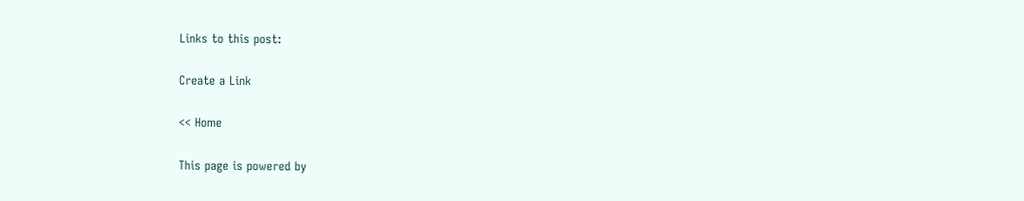Links to this post:

Create a Link

<< Home

This page is powered by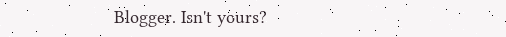Blogger. Isn't yours?